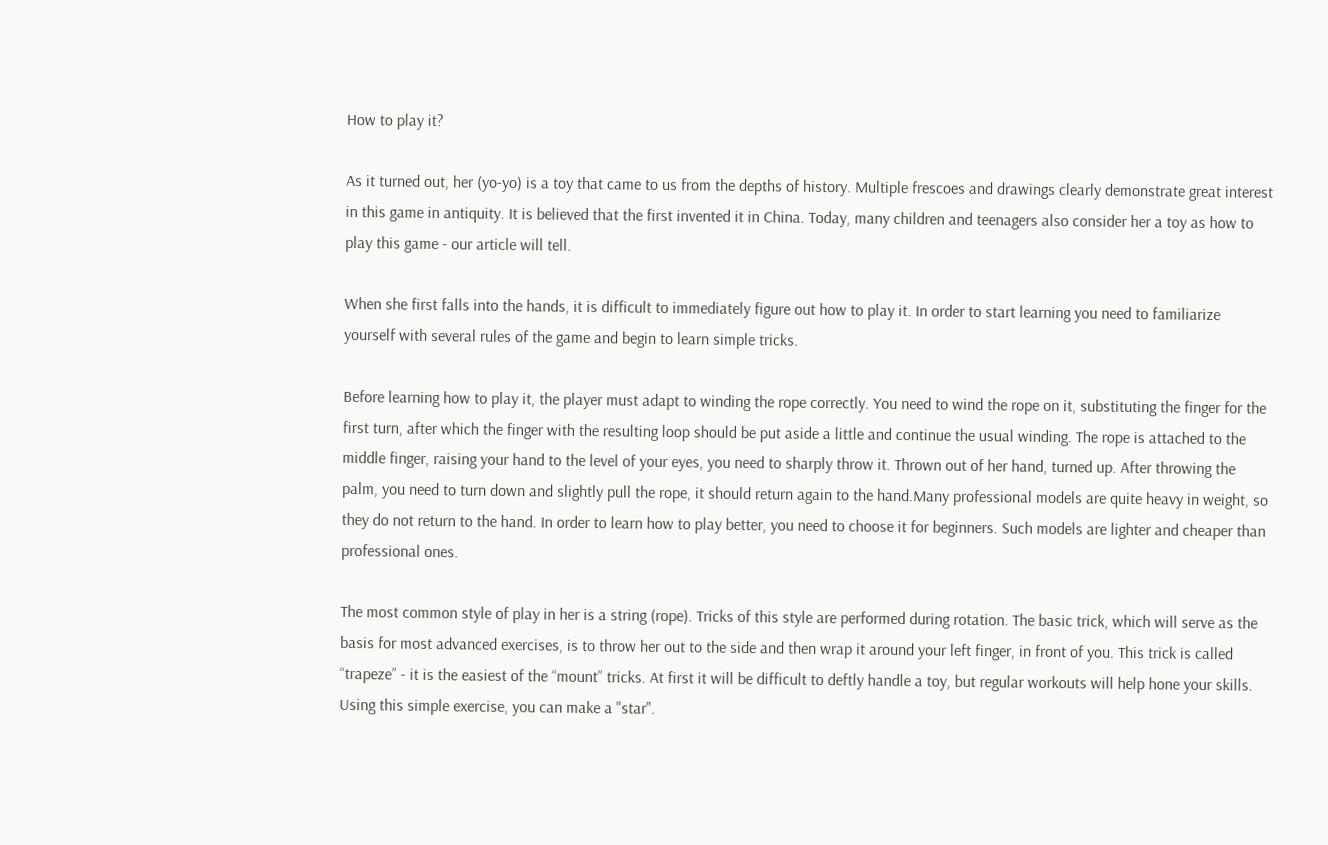How to play it?

As it turned out, her (yo-yo) is a toy that came to us from the depths of history. Multiple frescoes and drawings clearly demonstrate great interest in this game in antiquity. It is believed that the first invented it in China. Today, many children and teenagers also consider her a toy as how to play this game - our article will tell.

When she first falls into the hands, it is difficult to immediately figure out how to play it. In order to start learning you need to familiarize yourself with several rules of the game and begin to learn simple tricks.

Before learning how to play it, the player must adapt to winding the rope correctly. You need to wind the rope on it, substituting the finger for the first turn, after which the finger with the resulting loop should be put aside a little and continue the usual winding. The rope is attached to the middle finger, raising your hand to the level of your eyes, you need to sharply throw it. Thrown out of her hand, turned up. After throwing the palm, you need to turn down and slightly pull the rope, it should return again to the hand.Many professional models are quite heavy in weight, so they do not return to the hand. In order to learn how to play better, you need to choose it for beginners. Such models are lighter and cheaper than professional ones.

The most common style of play in her is a string (rope). Tricks of this style are performed during rotation. The basic trick, which will serve as the basis for most advanced exercises, is to throw her out to the side and then wrap it around your left finger, in front of you. This trick is called “trapeze” - it is the easiest of the “mount” tricks. At first it will be difficult to deftly handle a toy, but regular workouts will help hone your skills. Using this simple exercise, you can make a "star".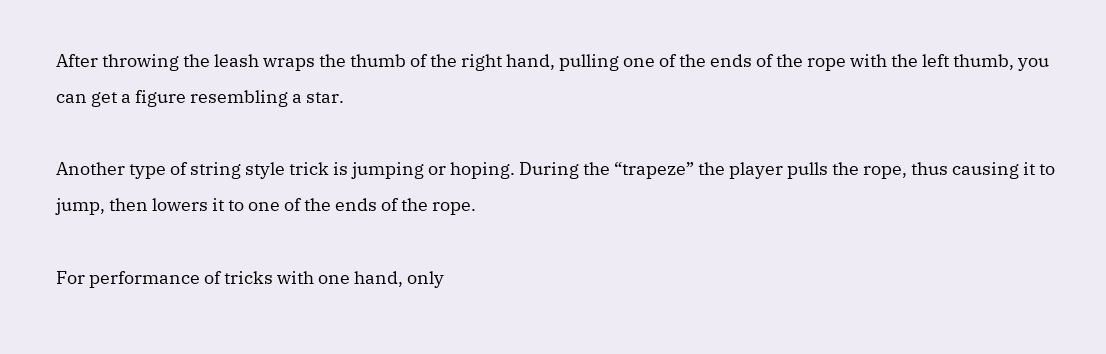After throwing the leash wraps the thumb of the right hand, pulling one of the ends of the rope with the left thumb, you can get a figure resembling a star.

Another type of string style trick is jumping or hoping. During the “trapeze” the player pulls the rope, thus causing it to jump, then lowers it to one of the ends of the rope.

For performance of tricks with one hand, only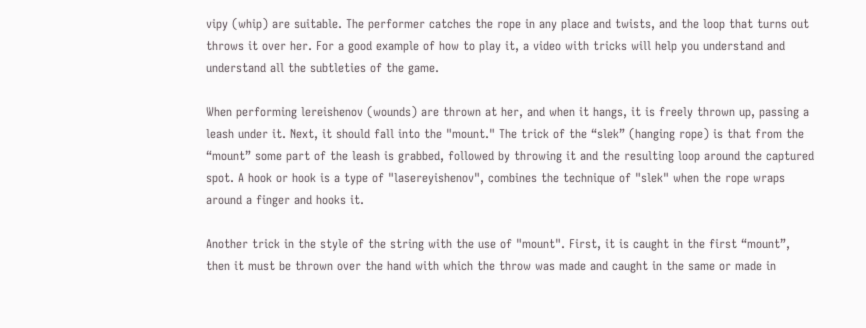vipy (whip) are suitable. The performer catches the rope in any place and twists, and the loop that turns out throws it over her. For a good example of how to play it, a video with tricks will help you understand and understand all the subtleties of the game.

When performing lereishenov (wounds) are thrown at her, and when it hangs, it is freely thrown up, passing a leash under it. Next, it should fall into the "mount." The trick of the “slek” (hanging rope) is that from the “mount” some part of the leash is grabbed, followed by throwing it and the resulting loop around the captured spot. A hook or hook is a type of "lasereyishenov", combines the technique of "slek" when the rope wraps around a finger and hooks it.

Another trick in the style of the string with the use of "mount". First, it is caught in the first “mount”, then it must be thrown over the hand with which the throw was made and caught in the same or made in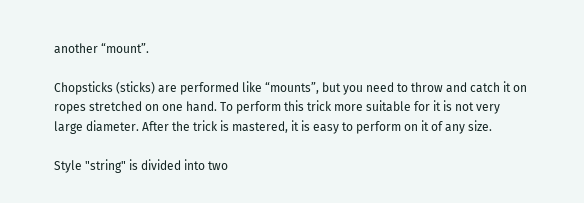another “mount”.

Chopsticks (sticks) are performed like “mounts”, but you need to throw and catch it on ropes stretched on one hand. To perform this trick more suitable for it is not very large diameter. After the trick is mastered, it is easy to perform on it of any size.

Style "string" is divided into two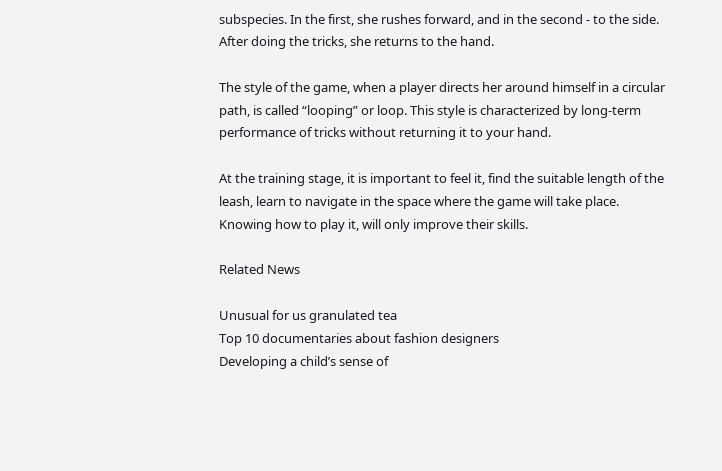subspecies. In the first, she rushes forward, and in the second - to the side. After doing the tricks, she returns to the hand.

The style of the game, when a player directs her around himself in a circular path, is called “looping” or loop. This style is characterized by long-term performance of tricks without returning it to your hand.

At the training stage, it is important to feel it, find the suitable length of the leash, learn to navigate in the space where the game will take place. Knowing how to play it, will only improve their skills.

Related News

Unusual for us granulated tea
Top 10 documentaries about fashion designers
Developing a child’s sense of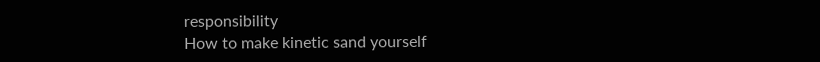responsibility
How to make kinetic sand yourself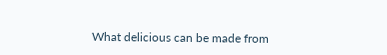What delicious can be made from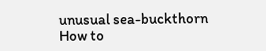unusual sea-buckthorn
How to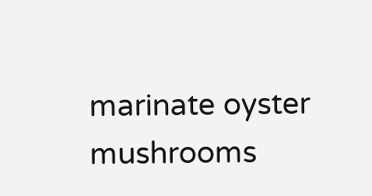marinate oyster mushrooms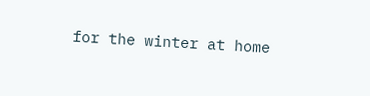for the winter at home